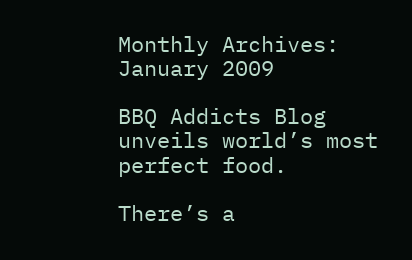Monthly Archives: January 2009

BBQ Addicts Blog unveils world’s most perfect food.

There’s a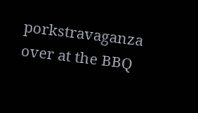porkstravaganza over at the BBQ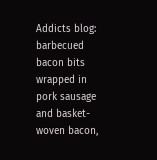Addicts blog: barbecued bacon bits wrapped in pork sausage and basket-woven bacon,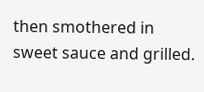then smothered in sweet sauce and grilled.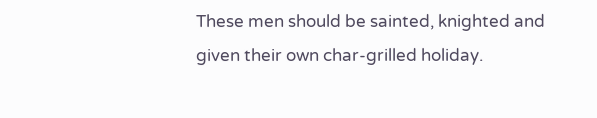These men should be sainted, knighted and given their own char-grilled holiday.